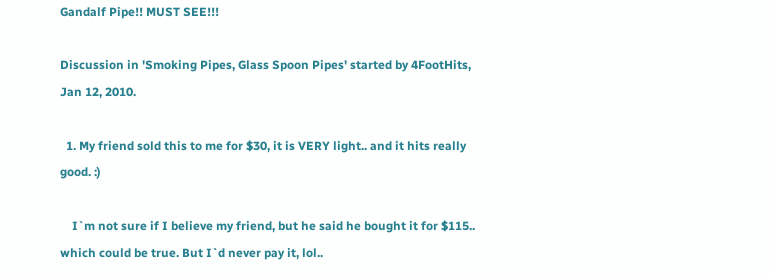Gandalf Pipe!! MUST SEE!!!

Discussion in 'Smoking Pipes, Glass Spoon Pipes' started by 4FootHits, Jan 12, 2010.

  1. My friend sold this to me for $30, it is VERY light.. and it hits really good. :)

    I`m not sure if I believe my friend, but he said he bought it for $115.. which could be true. But I`d never pay it, lol..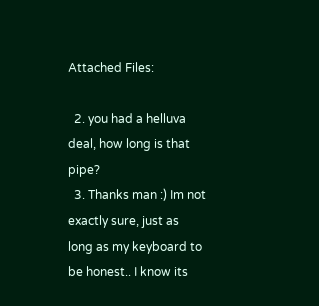Attached Files:

  2. you had a helluva deal, how long is that pipe?
  3. Thanks man :) Im not exactly sure, just as long as my keyboard to be honest.. I know its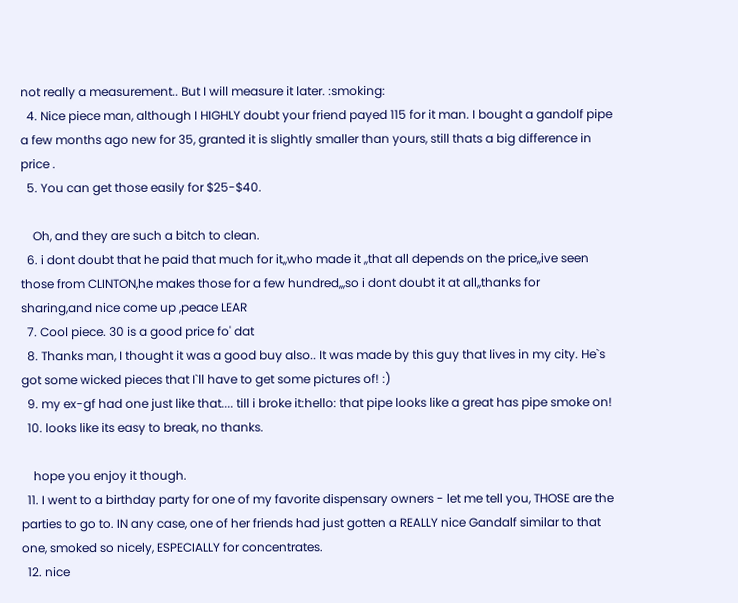not really a measurement.. But I will measure it later. :smoking:
  4. Nice piece man, although I HIGHLY doubt your friend payed 115 for it man. I bought a gandolf pipe a few months ago new for 35, granted it is slightly smaller than yours, still thats a big difference in price .
  5. You can get those easily for $25-$40.

    Oh, and they are such a bitch to clean.
  6. i dont doubt that he paid that much for it,,who made it ,,that all depends on the price,,ive seen those from CLINTON,he makes those for a few hundred,,,so i dont doubt it at all,,thanks for sharing,and nice come up ,peace LEAR
  7. Cool piece. 30 is a good price fo' dat
  8. Thanks man, I thought it was a good buy also.. It was made by this guy that lives in my city. He`s got some wicked pieces that I`ll have to get some pictures of! :)
  9. my ex-gf had one just like that.... till i broke it:hello: that pipe looks like a great has pipe smoke on!
  10. looks like its easy to break, no thanks.

    hope you enjoy it though.
  11. I went to a birthday party for one of my favorite dispensary owners - let me tell you, THOSE are the parties to go to. IN any case, one of her friends had just gotten a REALLY nice Gandalf similar to that one, smoked so nicely, ESPECIALLY for concentrates.
  12. nice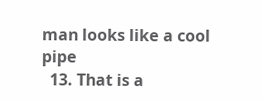man looks like a cool pipe
  13. That is a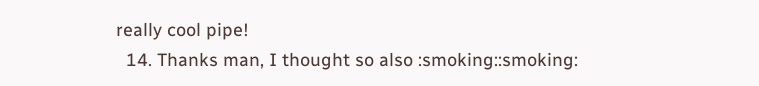really cool pipe!
  14. Thanks man, I thought so also :smoking::smoking: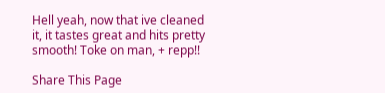Hell yeah, now that ive cleaned it, it tastes great and hits pretty smooth! Toke on man, + repp!!

Share This Page